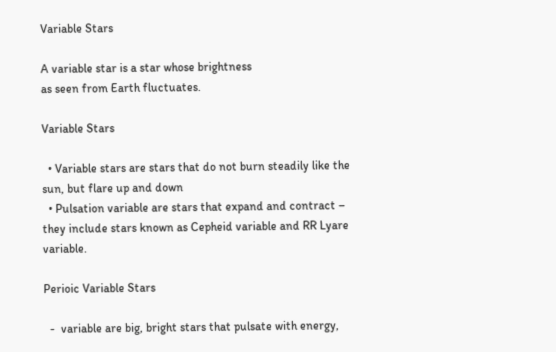Variable Stars

A variable star is a star whose brightness
as seen from Earth fluctuates.

Variable Stars

  • Variable stars are stars that do not burn steadily like the sun, but flare up and down
  • Pulsation variable are stars that expand and contract – they include stars known as Cepheid variable and RR Lyare variable.

Perioic Variable Stars

  -  variable are big, bright stars that pulsate with energy,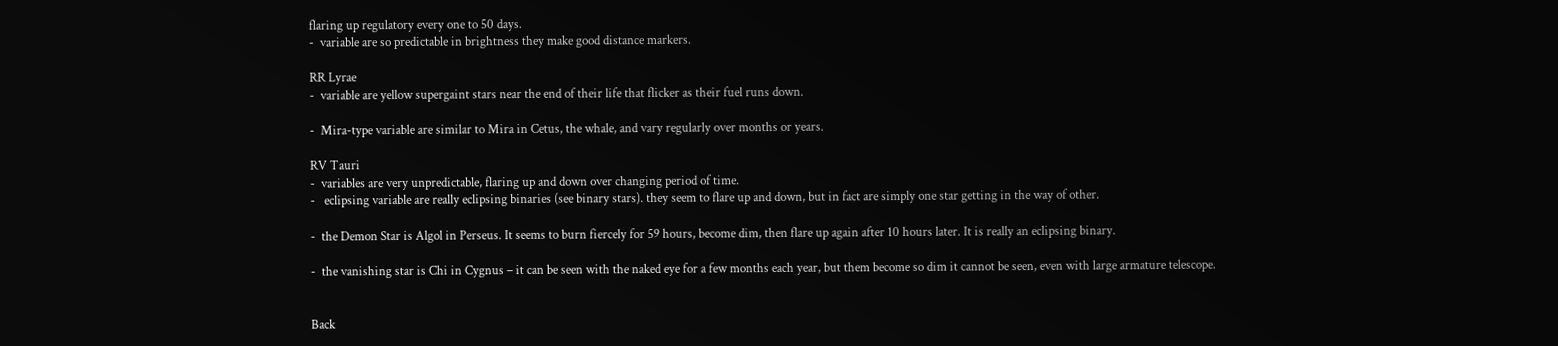flaring up regulatory every one to 50 days.
-  variable are so predictable in brightness they make good distance markers.

RR Lyrae
-  variable are yellow supergaint stars near the end of their life that flicker as their fuel runs down.

-  Mira-type variable are similar to Mira in Cetus, the whale, and vary regularly over months or years.

RV Tauri
-  variables are very unpredictable, flaring up and down over changing period of time.
-   eclipsing variable are really eclipsing binaries (see binary stars). they seem to flare up and down, but in fact are simply one star getting in the way of other.

-  the Demon Star is Algol in Perseus. It seems to burn fiercely for 59 hours, become dim, then flare up again after 10 hours later. It is really an eclipsing binary.

-  the vanishing star is Chi in Cygnus – it can be seen with the naked eye for a few months each year, but them become so dim it cannot be seen, even with large armature telescope.


Back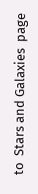to  Stars and Galaxies  page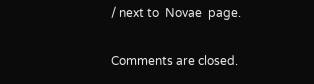/ next to  Novae  page.

Comments are closed.